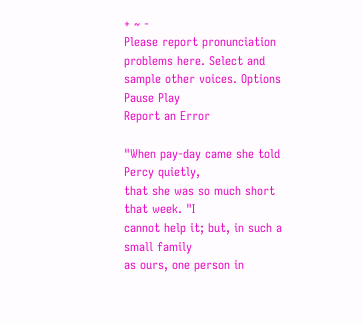+ ~ -
Please report pronunciation problems here. Select and sample other voices. Options Pause Play
Report an Error

"When pay-day came she told Percy quietly,
that she was so much short that week. "I
cannot help it; but, in such a small family
as ours, one person in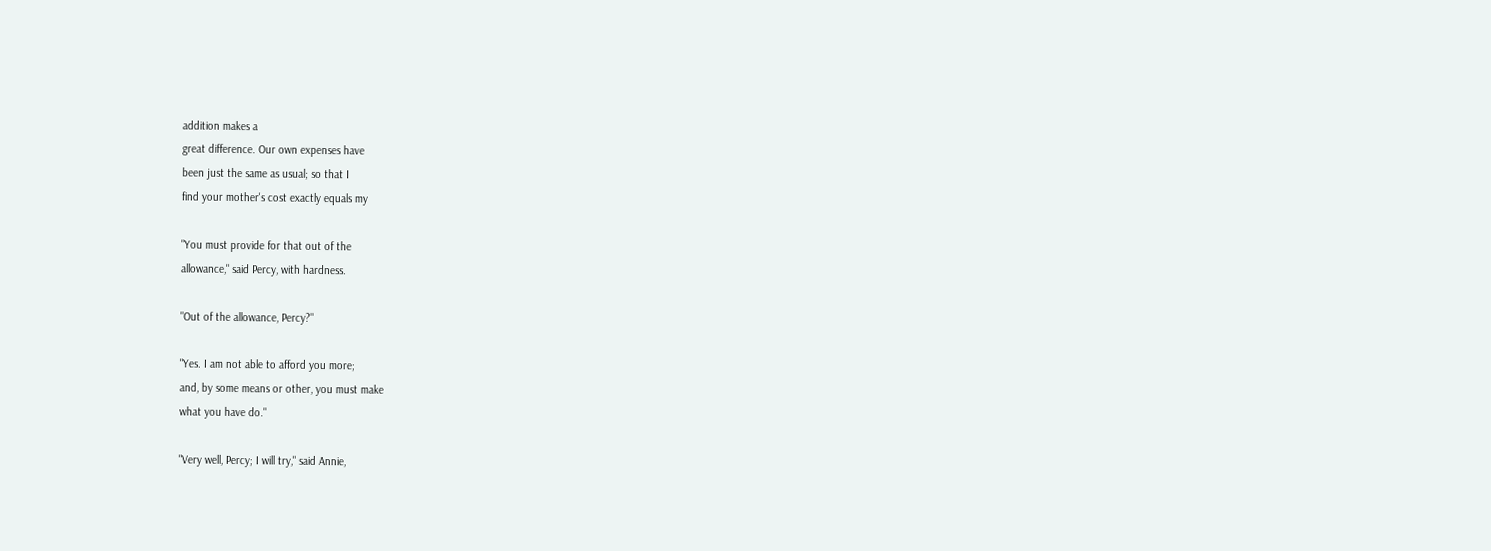addition makes a
great difference. Our own expenses have
been just the same as usual; so that I
find your mother's cost exactly equals my

"You must provide for that out of the
allowance," said Percy, with hardness.

"Out of the allowance, Percy?"

"Yes. I am not able to afford you more;
and, by some means or other, you must make
what you have do."

"Very well, Percy; I will try," said Annie,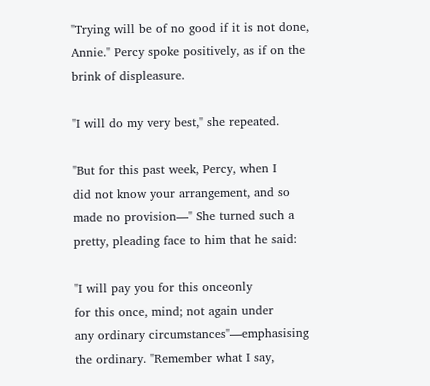"Trying will be of no good if it is not done,
Annie." Percy spoke positively, as if on the
brink of displeasure.

"I will do my very best," she repeated.

"But for this past week, Percy, when I
did not know your arrangement, and so
made no provision—" She turned such a
pretty, pleading face to him that he said:

"I will pay you for this onceonly
for this once, mind; not again under
any ordinary circumstances"—emphasising
the ordinary. "Remember what I say,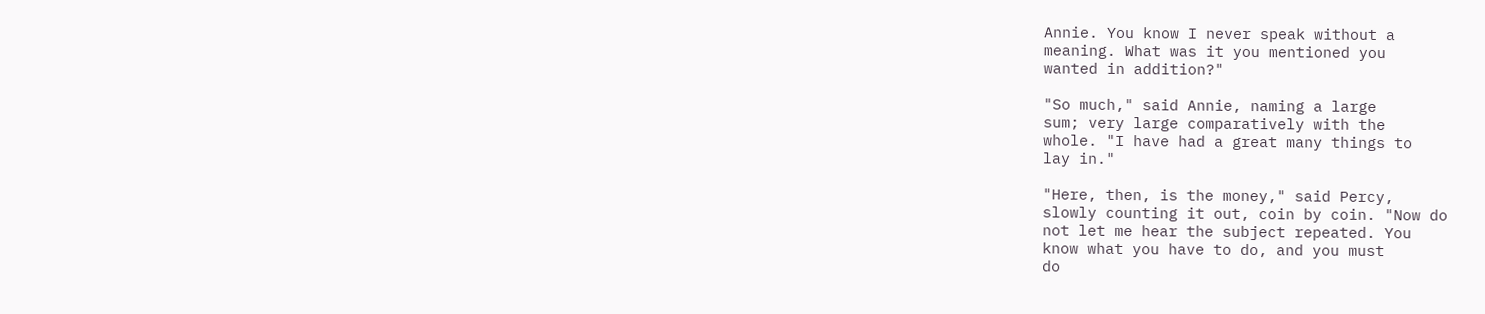Annie. You know I never speak without a
meaning. What was it you mentioned you
wanted in addition?"

"So much," said Annie, naming a large
sum; very large comparatively with the
whole. "I have had a great many things to
lay in."

"Here, then, is the money," said Percy,
slowly counting it out, coin by coin. "Now do
not let me hear the subject repeated. You
know what you have to do, and you must
do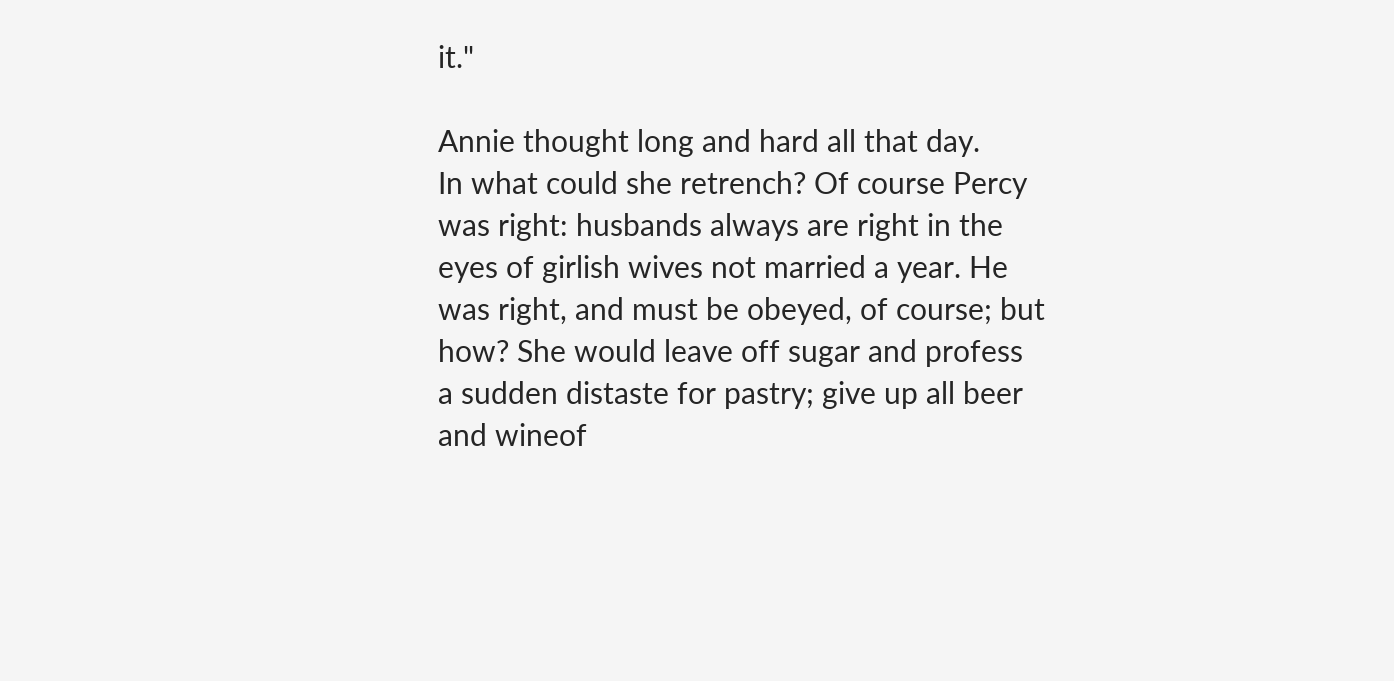it."

Annie thought long and hard all that day.
In what could she retrench? Of course Percy
was right: husbands always are right in the
eyes of girlish wives not married a year. He
was right, and must be obeyed, of course; but
how? She would leave off sugar and profess
a sudden distaste for pastry; give up all beer
and wineof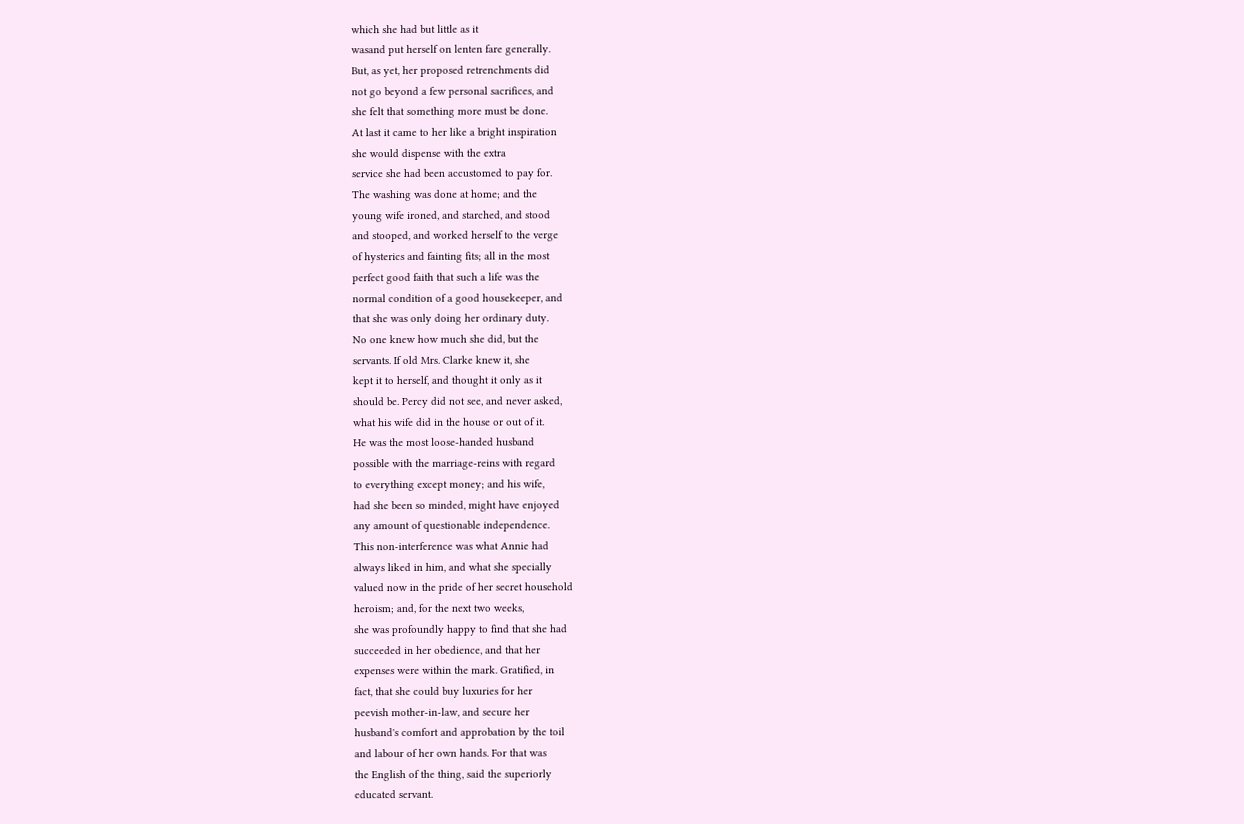which she had but little as it
wasand put herself on lenten fare generally.
But, as yet, her proposed retrenchments did
not go beyond a few personal sacrifices, and
she felt that something more must be done.
At last it came to her like a bright inspiration
she would dispense with the extra
service she had been accustomed to pay for.
The washing was done at home; and the
young wife ironed, and starched, and stood
and stooped, and worked herself to the verge
of hysterics and fainting fits; all in the most
perfect good faith that such a life was the
normal condition of a good housekeeper, and
that she was only doing her ordinary duty.
No one knew how much she did, but the
servants. If old Mrs. Clarke knew it, she
kept it to herself, and thought it only as it
should be. Percy did not see, and never asked,
what his wife did in the house or out of it.
He was the most loose-handed husband
possible with the marriage-reins with regard
to everything except money; and his wife,
had she been so minded, might have enjoyed
any amount of questionable independence.
This non-interference was what Annie had
always liked in him, and what she specially
valued now in the pride of her secret household
heroism; and, for the next two weeks,
she was profoundly happy to find that she had
succeeded in her obedience, and that her
expenses were within the mark. Gratified, in
fact, that she could buy luxuries for her
peevish mother-in-law, and secure her
husband's comfort and approbation by the toil
and labour of her own hands. For that was
the English of the thing, said the superiorly
educated servant.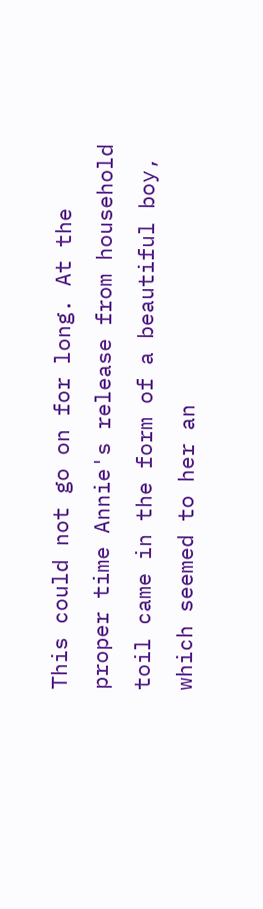This could not go on for long. At the
proper time Annie's release from household
toil came in the form of a beautiful boy,
which seemed to her an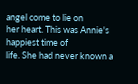angel come to lie on
her heart. This was Annie's happiest time of
life. She had never known a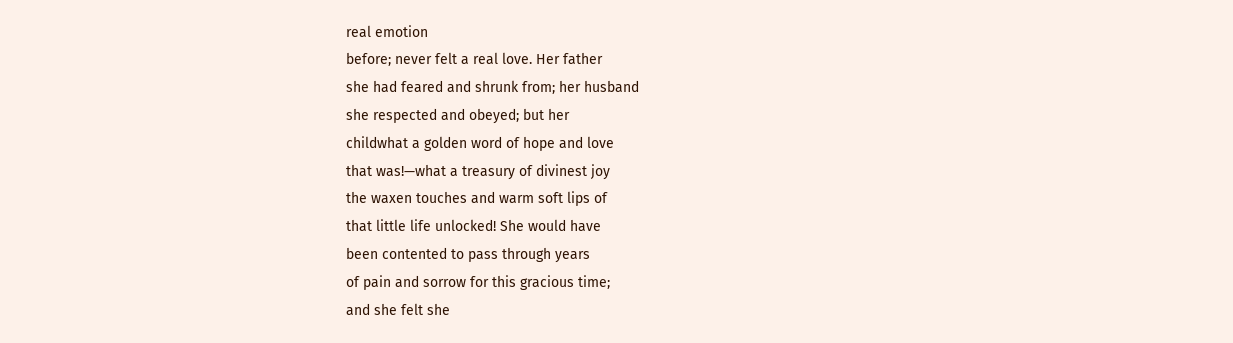real emotion
before; never felt a real love. Her father
she had feared and shrunk from; her husband
she respected and obeyed; but her
childwhat a golden word of hope and love
that was!—what a treasury of divinest joy
the waxen touches and warm soft lips of
that little life unlocked! She would have
been contented to pass through years
of pain and sorrow for this gracious time;
and she felt she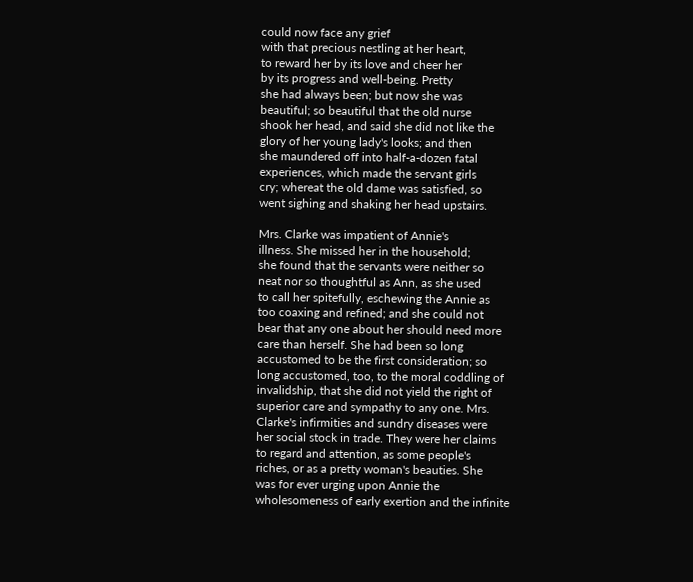could now face any grief
with that precious nestling at her heart,
to reward her by its love and cheer her
by its progress and well-being. Pretty
she had always been; but now she was
beautiful; so beautiful that the old nurse
shook her head, and said she did not like the
glory of her young lady's looks; and then
she maundered off into half-a-dozen fatal
experiences, which made the servant girls
cry; whereat the old dame was satisfied, so
went sighing and shaking her head upstairs.

Mrs. Clarke was impatient of Annie's
illness. She missed her in the household;
she found that the servants were neither so
neat nor so thoughtful as Ann, as she used
to call her spitefully, eschewing the Annie as
too coaxing and refined; and she could not
bear that any one about her should need more
care than herself. She had been so long
accustomed to be the first consideration; so
long accustomed, too, to the moral coddling of
invalidship, that she did not yield the right of
superior care and sympathy to any one. Mrs.
Clarke's infirmities and sundry diseases were
her social stock in trade. They were her claims
to regard and attention, as some people's
riches, or as a pretty woman's beauties. She
was for ever urging upon Annie the
wholesomeness of early exertion and the infinite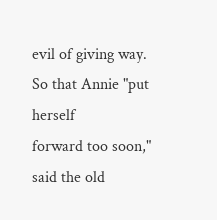evil of giving way. So that Annie "put herself
forward too soon," said the old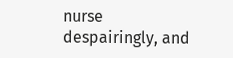nurse
despairingly, and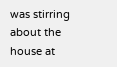was stirring about the house at